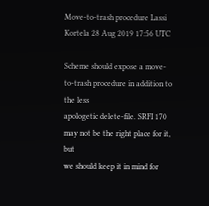Move-to-trash procedure Lassi Kortela 28 Aug 2019 17:56 UTC

Scheme should expose a move-to-trash procedure in addition to the less
apologetic delete-file. SRFI 170 may not be the right place for it, but
we should keep it in mind for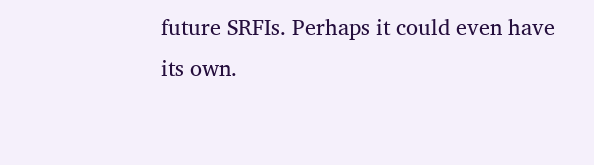future SRFIs. Perhaps it could even have
its own.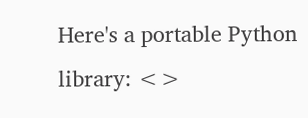Here's a portable Python library: <>